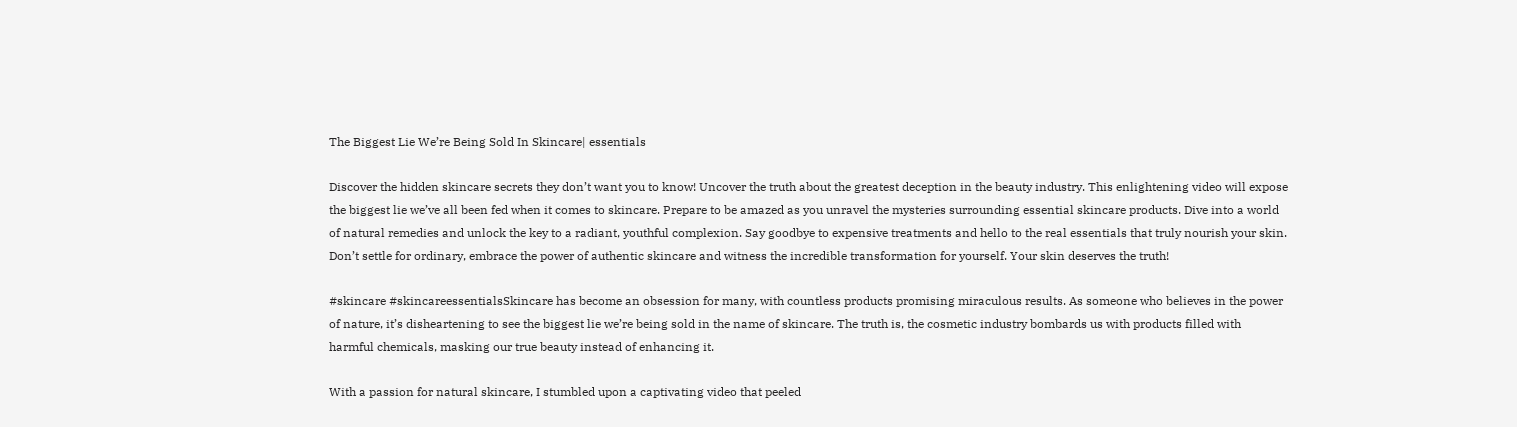The Biggest Lie We’re Being Sold In Skincare| essentials

Discover the hidden skincare secrets they don’t want you to know! Uncover the truth about the greatest deception in the beauty industry. This enlightening video will expose the biggest lie we’ve all been fed when it comes to skincare. Prepare to be amazed as you unravel the mysteries surrounding essential skincare products. Dive into a world of natural remedies and unlock the key to a radiant, youthful complexion. Say goodbye to expensive treatments and hello to the real essentials that truly nourish your skin. Don’t settle for ordinary, embrace the power of authentic skincare and witness the incredible transformation for yourself. Your skin deserves the truth!

#skincare #skincareessentialsSkincare has become an obsession for many, with countless products promising miraculous results. As someone who believes in the power of nature, it’s disheartening to see the biggest lie we’re being sold in the name of skincare. The truth is, the cosmetic industry bombards us with products filled with harmful chemicals, masking our true beauty instead of enhancing it.

With a passion for natural skincare, I stumbled upon a captivating video that peeled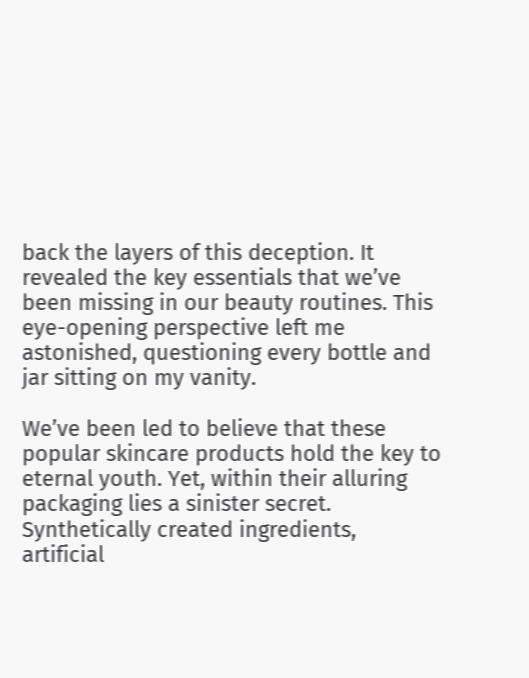back the layers of this deception. It revealed the key essentials that we’ve been missing in our beauty routines. This eye-opening perspective left me astonished, questioning every bottle and jar sitting on my vanity.

We’ve been led to believe that these popular skincare products hold the key to eternal youth. Yet, within their alluring packaging lies a sinister secret. Synthetically created ingredients, artificial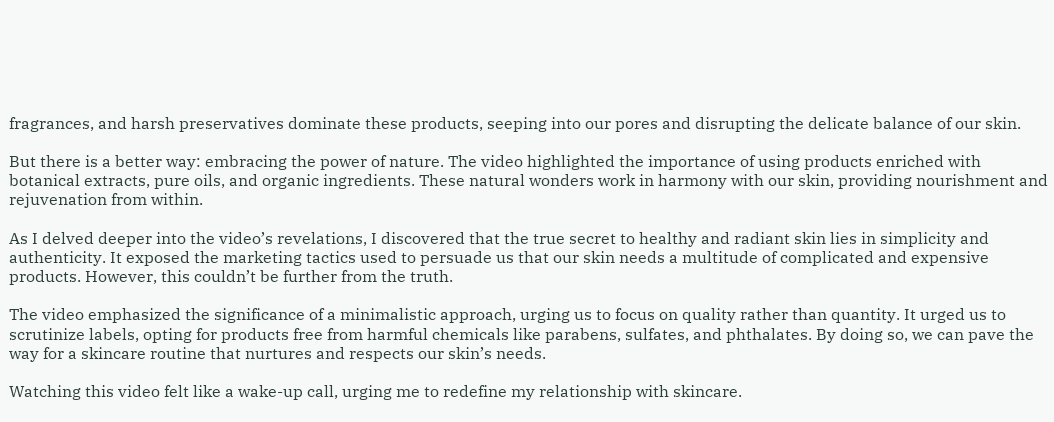fragrances, and harsh preservatives dominate these products, seeping into our pores and disrupting the delicate balance of our skin.

But there is a better way: embracing the power of nature. The video highlighted the importance of using products enriched with botanical extracts, pure oils, and organic ingredients. These natural wonders work in harmony with our skin, providing nourishment and rejuvenation from within.

As I delved deeper into the video’s revelations, I discovered that the true secret to healthy and radiant skin lies in simplicity and authenticity. It exposed the marketing tactics used to persuade us that our skin needs a multitude of complicated and expensive products. However, this couldn’t be further from the truth.

The video emphasized the significance of a minimalistic approach, urging us to focus on quality rather than quantity. It urged us to scrutinize labels, opting for products free from harmful chemicals like parabens, sulfates, and phthalates. By doing so, we can pave the way for a skincare routine that nurtures and respects our skin’s needs.

Watching this video felt like a wake-up call, urging me to redefine my relationship with skincare.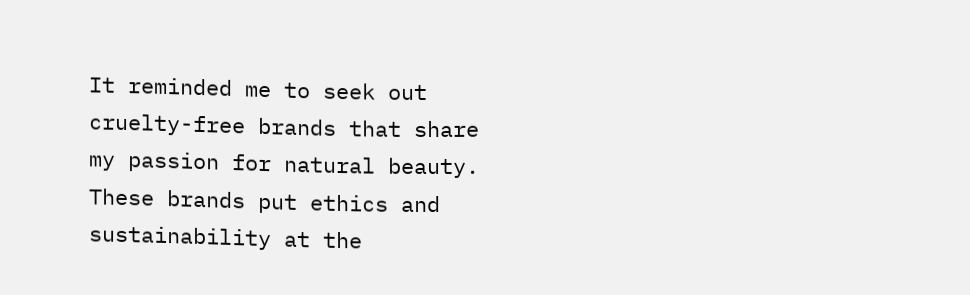It reminded me to seek out cruelty-free brands that share my passion for natural beauty. These brands put ethics and sustainability at the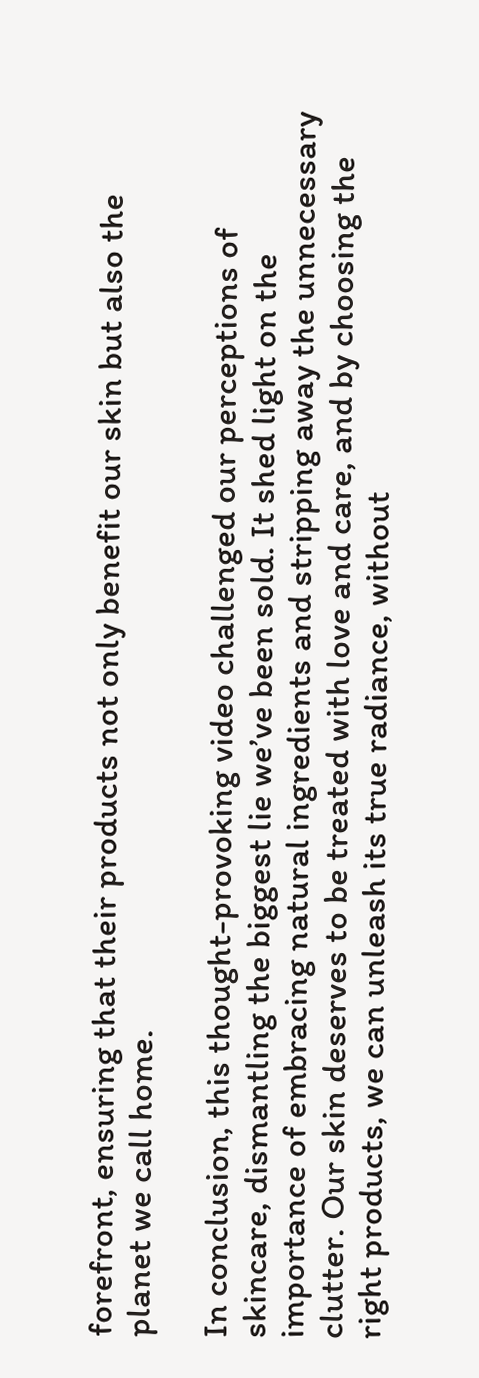forefront, ensuring that their products not only benefit our skin but also the planet we call home.

In conclusion, this thought-provoking video challenged our perceptions of skincare, dismantling the biggest lie we’ve been sold. It shed light on the importance of embracing natural ingredients and stripping away the unnecessary clutter. Our skin deserves to be treated with love and care, and by choosing the right products, we can unleash its true radiance, without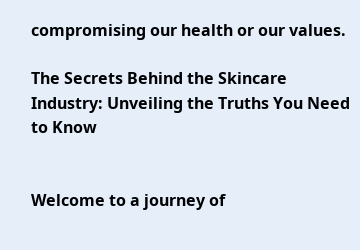compromising our health or our values.

The Secrets Behind the Skincare Industry: Unveiling the Truths You Need to Know


Welcome to a journey of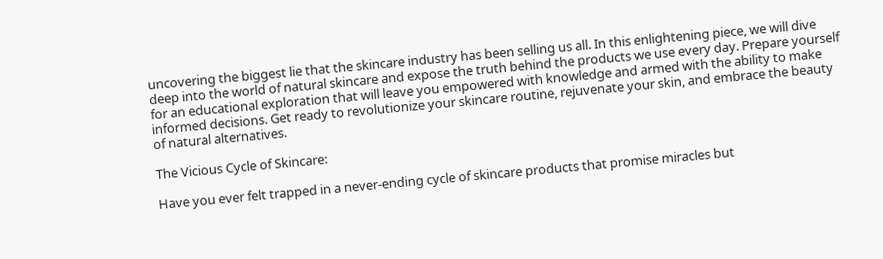uncovering the biggest lie that the skincare industry has been selling us all. In this enlightening piece, we will dive deep into the world of natural skincare and expose the truth behind the products we use every day. Prepare yourself for an educational exploration that will leave you empowered with knowledge and armed with the ability to make informed decisions. Get ready to revolutionize your skincare routine, rejuvenate your skin, and embrace the beauty of natural alternatives.

The Vicious Cycle of Skincare:

Have you ever felt trapped in a never-ending cycle of skincare products that promise miracles but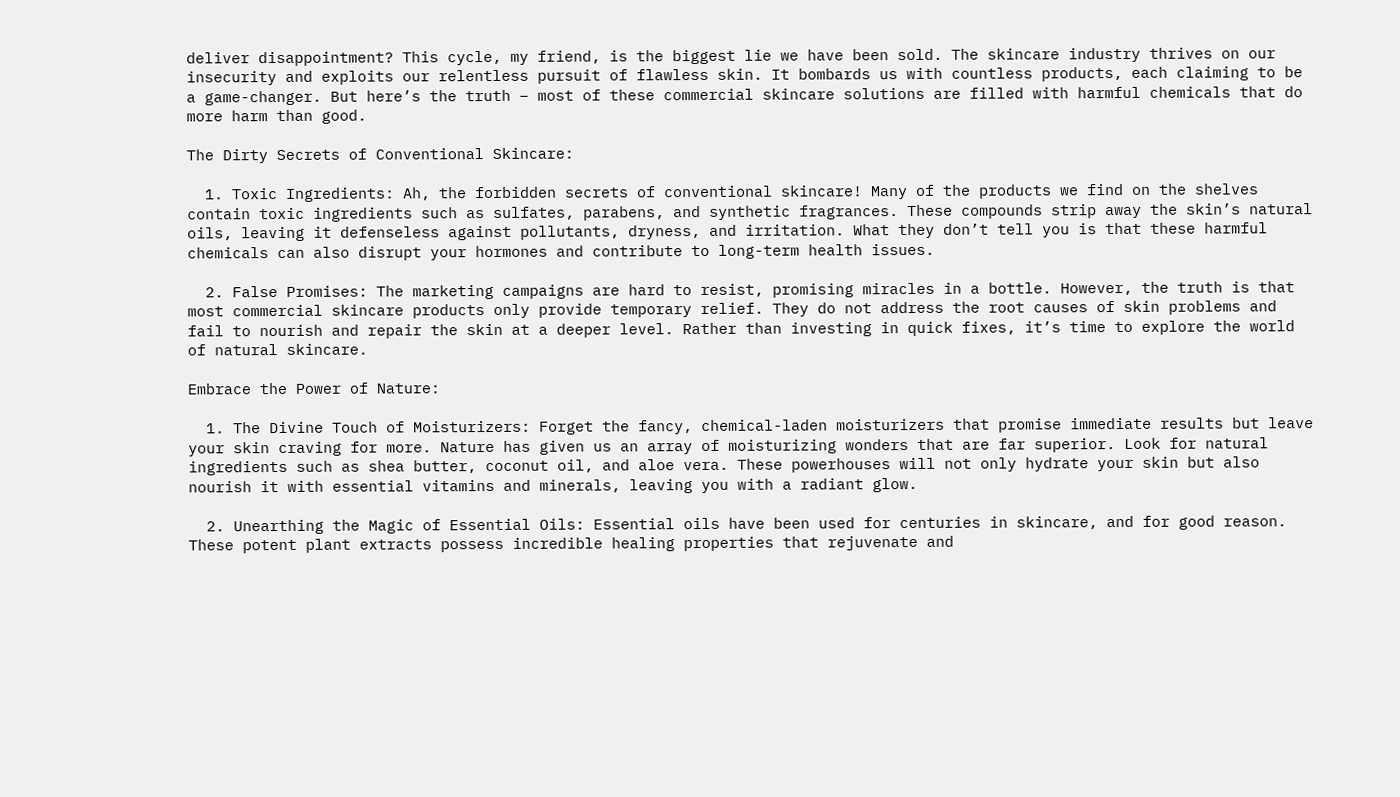deliver disappointment? This cycle, my friend, is the biggest lie we have been sold. The skincare industry thrives on our insecurity and exploits our relentless pursuit of flawless skin. It bombards us with countless products, each claiming to be a game-changer. But here’s the truth – most of these commercial skincare solutions are filled with harmful chemicals that do more harm than good.

The Dirty Secrets of Conventional Skincare:

  1. Toxic Ingredients: Ah, the forbidden secrets of conventional skincare! Many of the products we find on the shelves contain toxic ingredients such as sulfates, parabens, and synthetic fragrances. These compounds strip away the skin’s natural oils, leaving it defenseless against pollutants, dryness, and irritation. What they don’t tell you is that these harmful chemicals can also disrupt your hormones and contribute to long-term health issues.

  2. False Promises: The marketing campaigns are hard to resist, promising miracles in a bottle. However, the truth is that most commercial skincare products only provide temporary relief. They do not address the root causes of skin problems and fail to nourish and repair the skin at a deeper level. Rather than investing in quick fixes, it’s time to explore the world of natural skincare.

Embrace the Power of Nature:

  1. The Divine Touch of Moisturizers: Forget the fancy, chemical-laden moisturizers that promise immediate results but leave your skin craving for more. Nature has given us an array of moisturizing wonders that are far superior. Look for natural ingredients such as shea butter, coconut oil, and aloe vera. These powerhouses will not only hydrate your skin but also nourish it with essential vitamins and minerals, leaving you with a radiant glow.

  2. Unearthing the Magic of Essential Oils: Essential oils have been used for centuries in skincare, and for good reason. These potent plant extracts possess incredible healing properties that rejuvenate and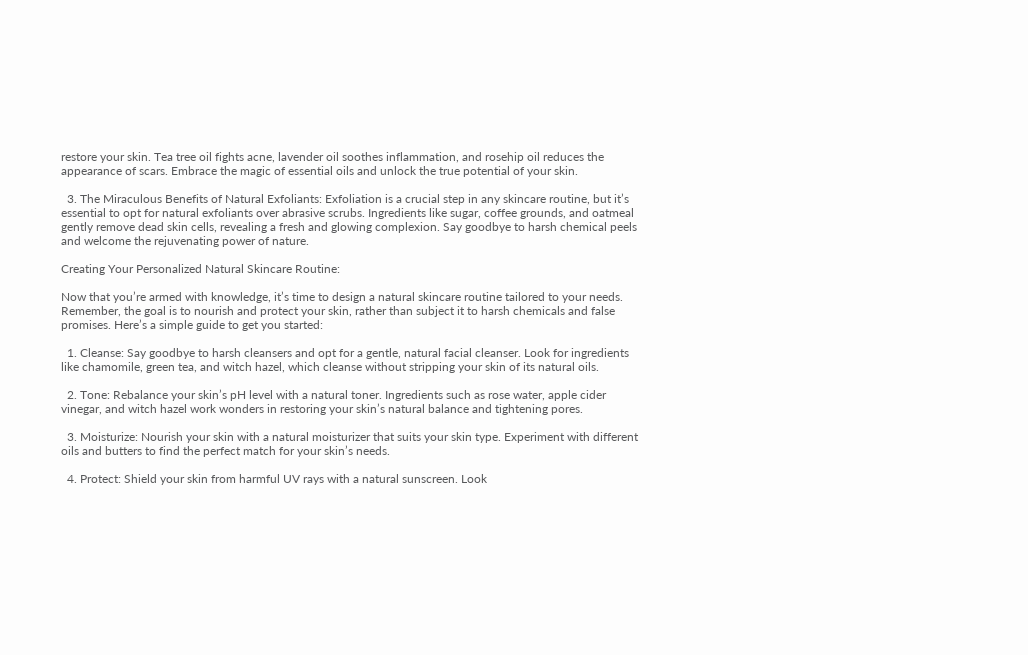restore your skin. Tea tree oil fights acne, lavender oil soothes inflammation, and rosehip oil reduces the appearance of scars. Embrace the magic of essential oils and unlock the true potential of your skin.

  3. The Miraculous Benefits of Natural Exfoliants: Exfoliation is a crucial step in any skincare routine, but it’s essential to opt for natural exfoliants over abrasive scrubs. Ingredients like sugar, coffee grounds, and oatmeal gently remove dead skin cells, revealing a fresh and glowing complexion. Say goodbye to harsh chemical peels and welcome the rejuvenating power of nature.

Creating Your Personalized Natural Skincare Routine:

Now that you’re armed with knowledge, it’s time to design a natural skincare routine tailored to your needs. Remember, the goal is to nourish and protect your skin, rather than subject it to harsh chemicals and false promises. Here’s a simple guide to get you started:

  1. Cleanse: Say goodbye to harsh cleansers and opt for a gentle, natural facial cleanser. Look for ingredients like chamomile, green tea, and witch hazel, which cleanse without stripping your skin of its natural oils.

  2. Tone: Rebalance your skin’s pH level with a natural toner. Ingredients such as rose water, apple cider vinegar, and witch hazel work wonders in restoring your skin’s natural balance and tightening pores.

  3. Moisturize: Nourish your skin with a natural moisturizer that suits your skin type. Experiment with different oils and butters to find the perfect match for your skin’s needs.

  4. Protect: Shield your skin from harmful UV rays with a natural sunscreen. Look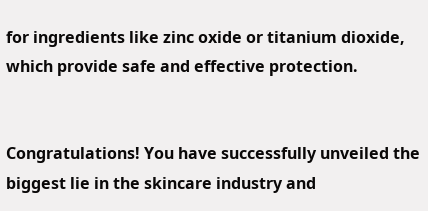for ingredients like zinc oxide or titanium dioxide, which provide safe and effective protection.


Congratulations! You have successfully unveiled the biggest lie in the skincare industry and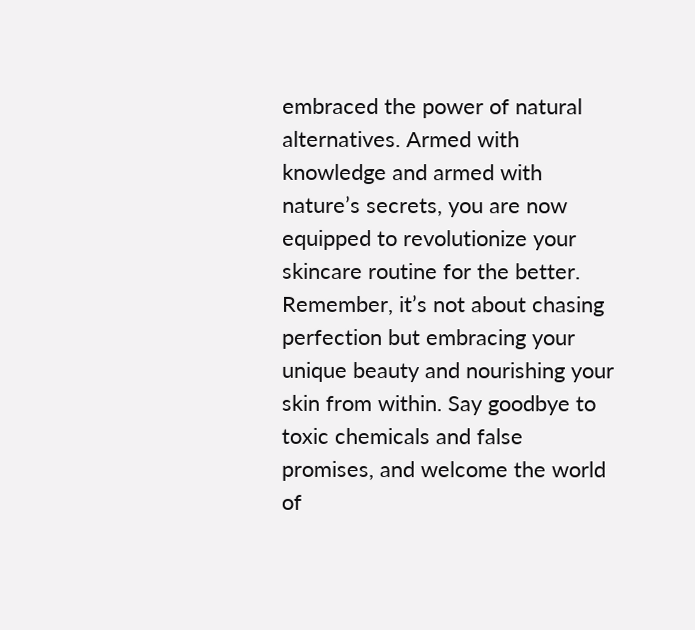embraced the power of natural alternatives. Armed with knowledge and armed with nature’s secrets, you are now equipped to revolutionize your skincare routine for the better. Remember, it’s not about chasing perfection but embracing your unique beauty and nourishing your skin from within. Say goodbye to toxic chemicals and false promises, and welcome the world of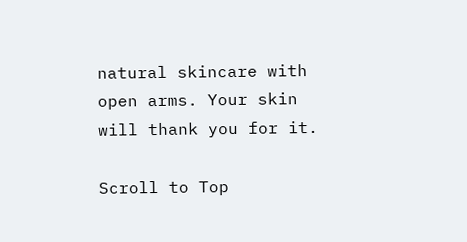natural skincare with open arms. Your skin will thank you for it.

Scroll to Top